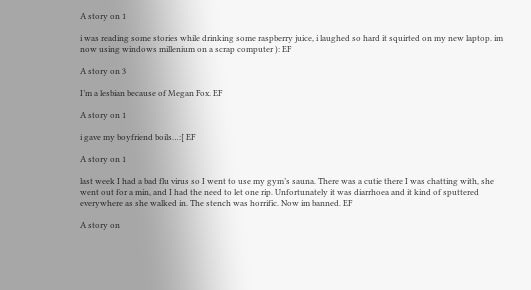A story on 1

i was reading some stories while drinking some raspberry juice, i laughed so hard it squirted on my new laptop. im now using windows millenium on a scrap computer ): EF

A story on 3

I’m a lesbian because of Megan Fox. EF

A story on 1

i gave my boyfriend boils…:[ EF

A story on 1

last week I had a bad flu virus so I went to use my gym’s sauna. There was a cutie there I was chatting with, she went out for a min, and I had the need to let one rip. Unfortunately it was diarrhoea and it kind of sputtered everywhere as she walked in. The stench was horrific. Now im banned. EF

A story on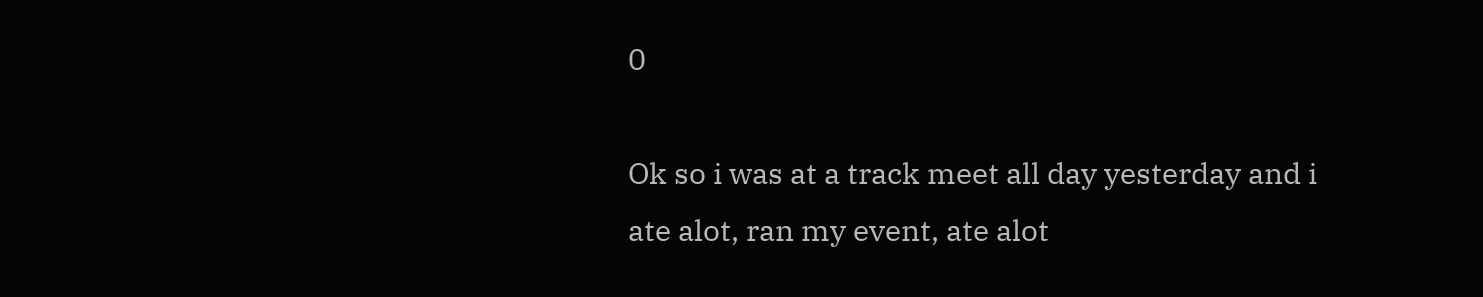0

Ok so i was at a track meet all day yesterday and i ate alot, ran my event, ate alot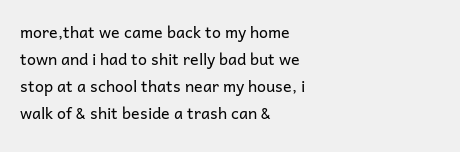more,that we came back to my home town and i had to shit relly bad but we stop at a school thats near my house, i walk of & shit beside a trash can &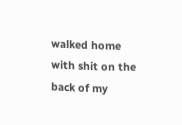walked home with shit on the back of my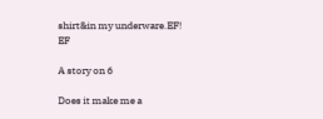shirt&in my underware.EF! EF

A story on 6

Does it make me a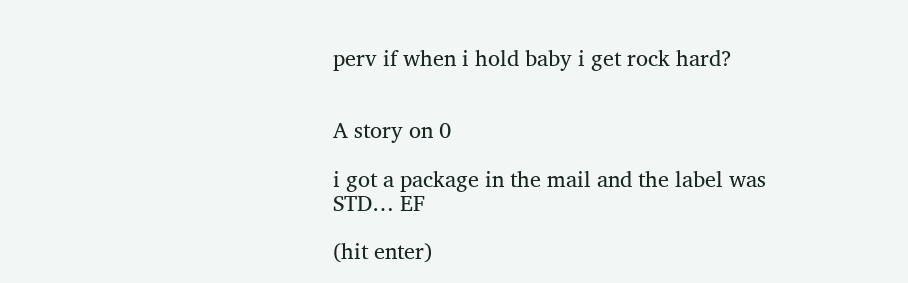perv if when i hold baby i get rock hard?


A story on 0

i got a package in the mail and the label was STD… EF

(hit enter)